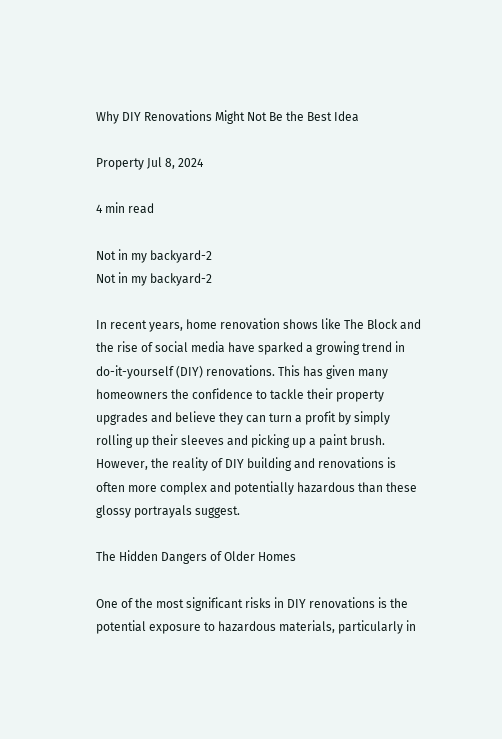Why DIY Renovations Might Not Be the Best Idea

Property Jul 8, 2024

4 min read

Not in my backyard-2
Not in my backyard-2

In recent years, home renovation shows like The Block and the rise of social media have sparked a growing trend in do-it-yourself (DIY) renovations. This has given many homeowners the confidence to tackle their property upgrades and believe they can turn a profit by simply rolling up their sleeves and picking up a paint brush. However, the reality of DIY building and renovations is often more complex and potentially hazardous than these glossy portrayals suggest.

The Hidden Dangers of Older Homes

One of the most significant risks in DIY renovations is the potential exposure to hazardous materials, particularly in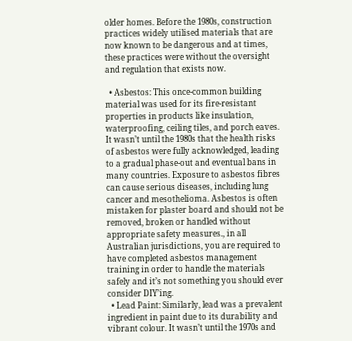older homes. Before the 1980s, construction practices widely utilised materials that are now known to be dangerous and at times, these practices were without the oversight and regulation that exists now.

  • Asbestos: This once-common building material was used for its fire-resistant properties in products like insulation, waterproofing, ceiling tiles, and porch eaves. It wasn’t until the 1980s that the health risks of asbestos were fully acknowledged, leading to a gradual phase-out and eventual bans in many countries. Exposure to asbestos fibres can cause serious diseases, including lung cancer and mesothelioma. Asbestos is often mistaken for plaster board and should not be removed, broken or handled without appropriate safety measures., in all Australian jurisdictions, you are required to have completed asbestos management training in order to handle the materials safely and it’s not something you should ever consider DIY’ing.
  • Lead Paint: Similarly, lead was a prevalent ingredient in paint due to its durability and vibrant colour. It wasn’t until the 1970s and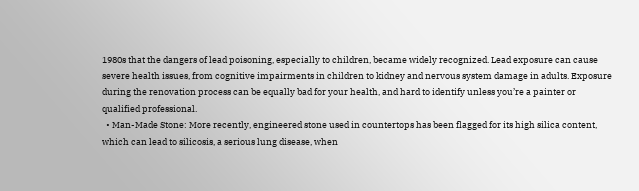1980s that the dangers of lead poisoning, especially to children, became widely recognized. Lead exposure can cause severe health issues, from cognitive impairments in children to kidney and nervous system damage in adults. Exposure during the renovation process can be equally bad for your health, and hard to identify unless you’re a painter or qualified professional.
  • Man-Made Stone: More recently, engineered stone used in countertops has been flagged for its high silica content, which can lead to silicosis, a serious lung disease, when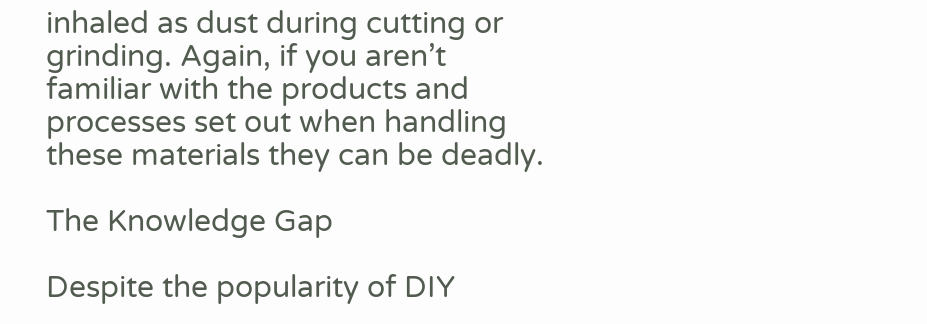inhaled as dust during cutting or grinding. Again, if you aren’t familiar with the products and processes set out when handling these materials they can be deadly.

The Knowledge Gap

Despite the popularity of DIY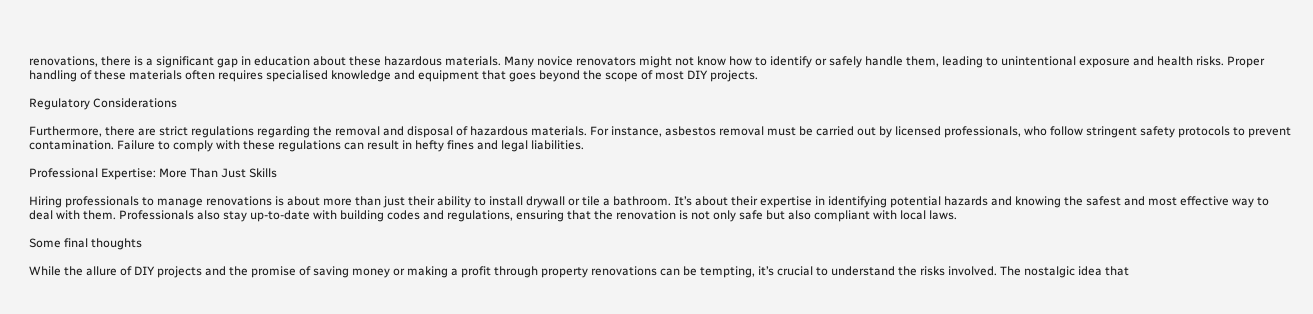renovations, there is a significant gap in education about these hazardous materials. Many novice renovators might not know how to identify or safely handle them, leading to unintentional exposure and health risks. Proper handling of these materials often requires specialised knowledge and equipment that goes beyond the scope of most DIY projects.

Regulatory Considerations

Furthermore, there are strict regulations regarding the removal and disposal of hazardous materials. For instance, asbestos removal must be carried out by licensed professionals, who follow stringent safety protocols to prevent contamination. Failure to comply with these regulations can result in hefty fines and legal liabilities.

Professional Expertise: More Than Just Skills

Hiring professionals to manage renovations is about more than just their ability to install drywall or tile a bathroom. It’s about their expertise in identifying potential hazards and knowing the safest and most effective way to deal with them. Professionals also stay up-to-date with building codes and regulations, ensuring that the renovation is not only safe but also compliant with local laws.

Some final thoughts

While the allure of DIY projects and the promise of saving money or making a profit through property renovations can be tempting, it’s crucial to understand the risks involved. The nostalgic idea that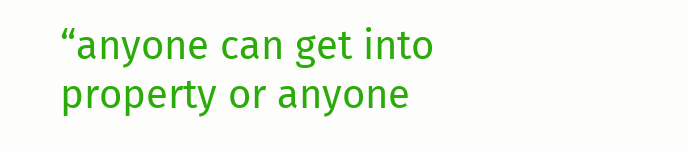“anyone can get into property or anyone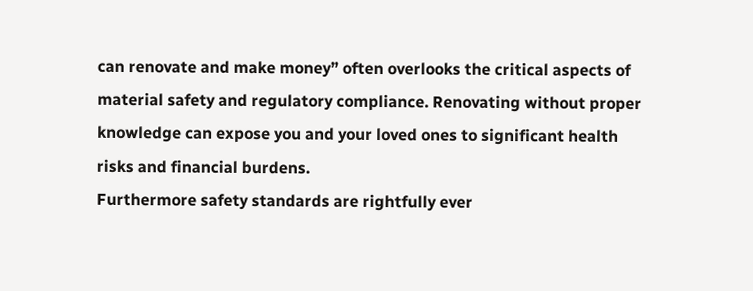can renovate and make money” often overlooks the critical aspects of material safety and regulatory compliance. Renovating without proper knowledge can expose you and your loved ones to significant health risks and financial burdens.
Furthermore safety standards are rightfully ever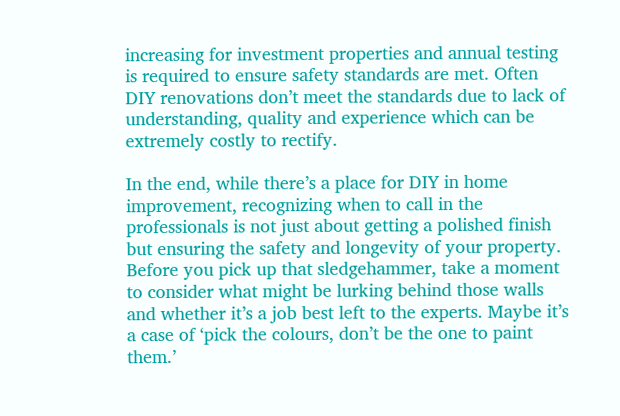increasing for investment properties and annual testing is required to ensure safety standards are met. Often DIY renovations don’t meet the standards due to lack of understanding, quality and experience which can be extremely costly to rectify.

In the end, while there’s a place for DIY in home improvement, recognizing when to call in the professionals is not just about getting a polished finish but ensuring the safety and longevity of your property. Before you pick up that sledgehammer, take a moment to consider what might be lurking behind those walls and whether it’s a job best left to the experts. Maybe it’s a case of ‘pick the colours, don’t be the one to paint them.’